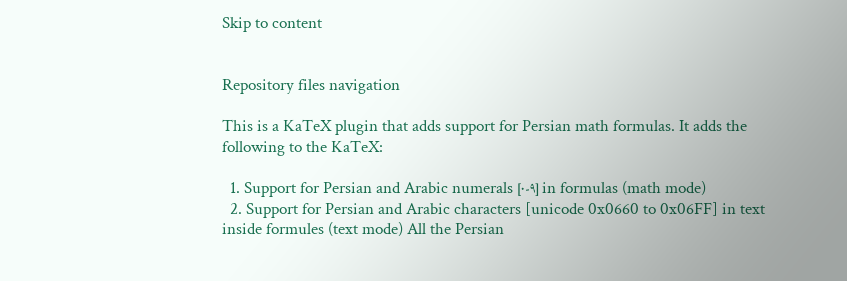Skip to content


Repository files navigation

This is a KaTeX plugin that adds support for Persian math formulas. It adds the following to the KaTeX:

  1. Support for Persian and Arabic numerals [۰-۹] in formulas (math mode)
  2. Support for Persian and Arabic characters [unicode 0x0660 to 0x06FF] in text inside formules (text mode) All the Persian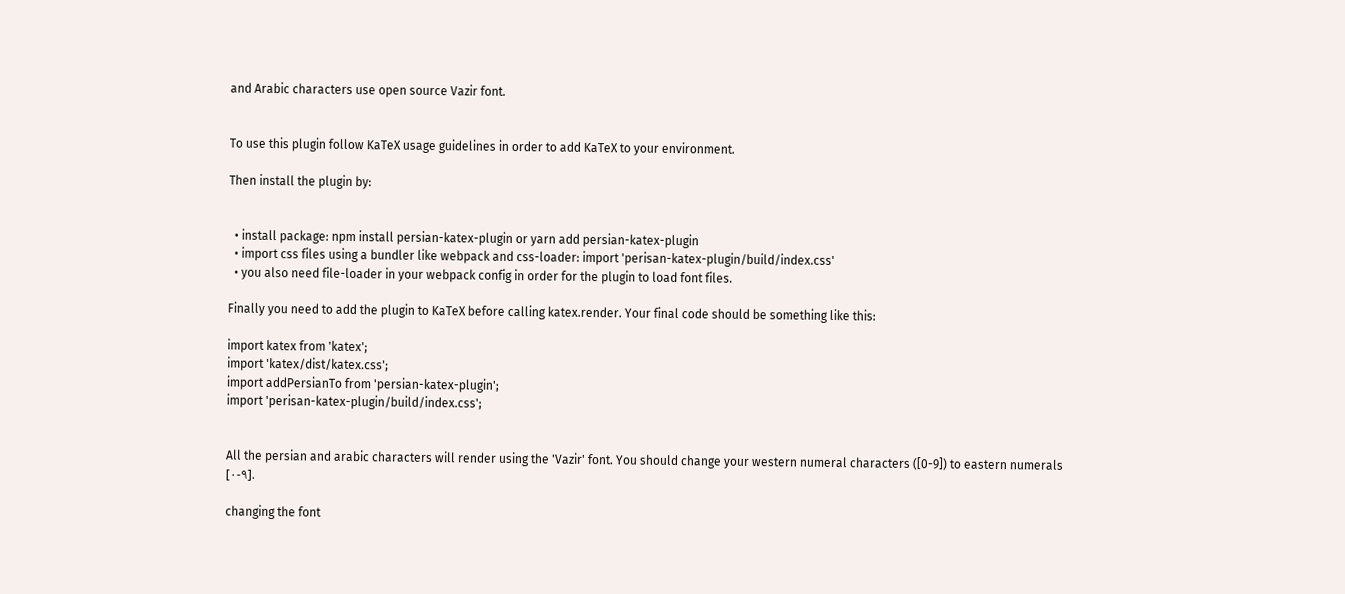and Arabic characters use open source Vazir font.


To use this plugin follow KaTeX usage guidelines in order to add KaTeX to your environment.

Then install the plugin by:


  • install package: npm install persian-katex-plugin or yarn add persian-katex-plugin
  • import css files using a bundler like webpack and css-loader: import 'perisan-katex-plugin/build/index.css'
  • you also need file-loader in your webpack config in order for the plugin to load font files.

Finally you need to add the plugin to KaTeX before calling katex.render. Your final code should be something like this:

import katex from 'katex';
import 'katex/dist/katex.css';
import addPersianTo from 'persian-katex-plugin';
import 'perisan-katex-plugin/build/index.css';


All the persian and arabic characters will render using the 'Vazir' font. You should change your western numeral characters ([0-9]) to eastern numerals [۰-۹].

changing the font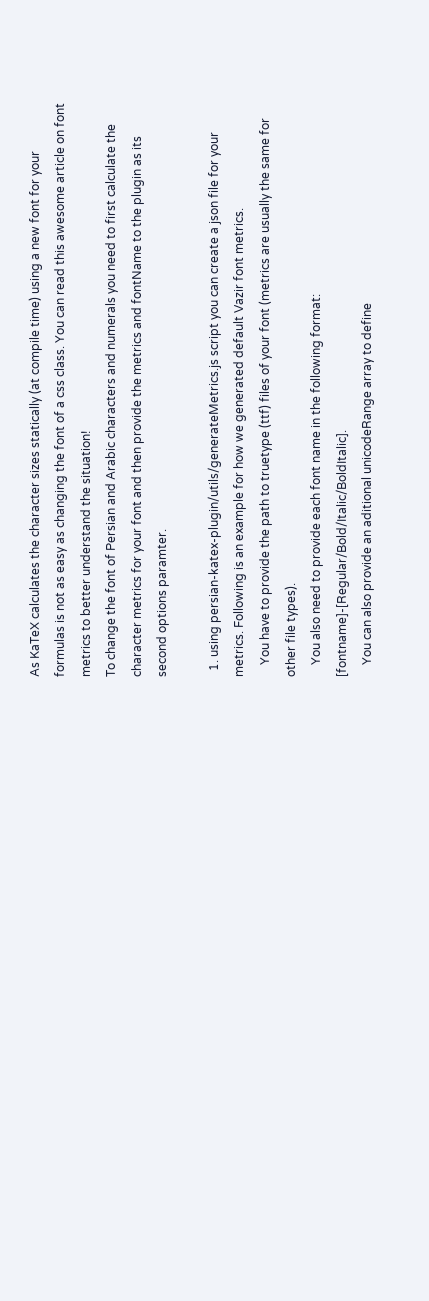As KaTeX calculates the character sizes statically (at compile time) using a new font for your formulas is not as easy as changing the font of a css class. You can read this awesome article on font metrics to better understand the situation!
To change the font of Persian and Arabic characters and numerals you need to first calculate the character metrics for your font and then provide the metrics and fontName to the plugin as its second options paramter.

  1. using persian-katex-plugin/utils/generateMetrics.js script you can create a json file for your metrics. Following is an example for how we generated default Vazir font metrics.
    You have to provide the path to truetype (ttf) files of your font (metrics are usually the same for other file types).
    You also need to provide each font name in the following format: [fontname]-[Regular/Bold/Italic/BoldItalic].
    You can also provide an aditional unicodeRange array to define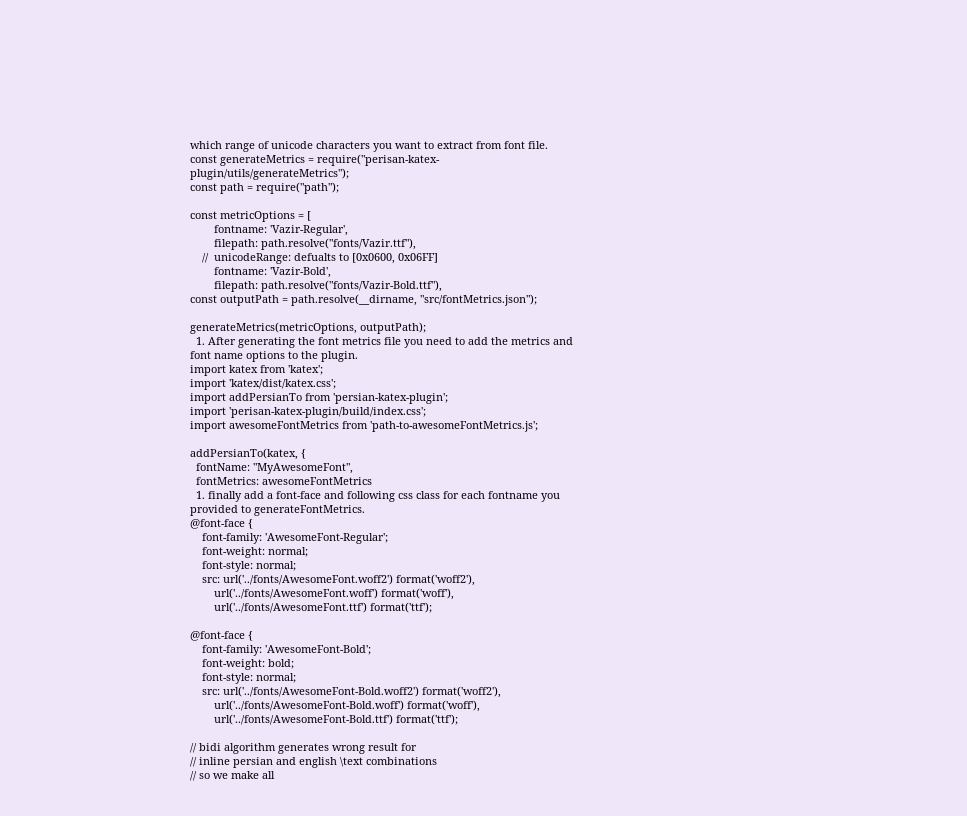which range of unicode characters you want to extract from font file.
const generateMetrics = require("perisan-katex-plugin/utils/generateMetrics");
const path = require("path");

const metricOptions = [
        fontname: 'Vazir-Regular',
        filepath: path.resolve("fonts/Vazir.ttf"),
    //  unicodeRange: defualts to [0x0600, 0x06FF]
        fontname: 'Vazir-Bold',
        filepath: path.resolve("fonts/Vazir-Bold.ttf"),
const outputPath = path.resolve(__dirname, "src/fontMetrics.json");

generateMetrics(metricOptions, outputPath);
  1. After generating the font metrics file you need to add the metrics and font name options to the plugin.
import katex from 'katex';
import 'katex/dist/katex.css';
import addPersianTo from 'persian-katex-plugin';
import 'perisan-katex-plugin/build/index.css';
import awesomeFontMetrics from 'path-to-awesomeFontMetrics.js';

addPersianTo(katex, {
  fontName: "MyAwesomeFont",
  fontMetrics: awesomeFontMetrics
  1. finally add a font-face and following css class for each fontname you provided to generateFontMetrics.
@font-face {
    font-family: 'AwesomeFont-Regular';
    font-weight: normal;
    font-style: normal;
    src: url('../fonts/AwesomeFont.woff2') format('woff2'),
        url('../fonts/AwesomeFont.woff') format('woff'),
        url('../fonts/AwesomeFont.ttf') format('ttf');

@font-face {
    font-family: 'AwesomeFont-Bold';
    font-weight: bold;
    font-style: normal;
    src: url('../fonts/AwesomeFont-Bold.woff2') format('woff2'),
        url('../fonts/AwesomeFont-Bold.woff') format('woff'),
        url('../fonts/AwesomeFont-Bold.ttf') format('ttf');

// bidi algorithm generates wrong result for
// inline persian and english \text combinations
// so we make all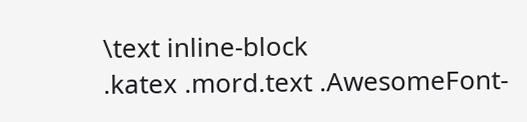\text inline-block
.katex .mord.text .AwesomeFont-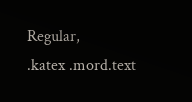Regular,
.katex .mord.text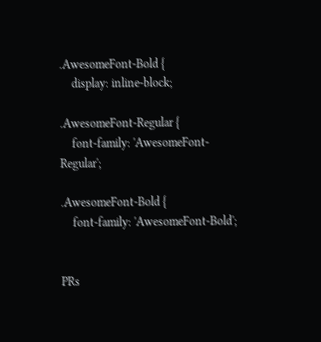.AwesomeFont-Bold {
    display: inline-block;

.AwesomeFont-Regular {
    font-family: 'AwesomeFont-Regular';

.AwesomeFont-Bold {
    font-family: 'AwesomeFont-Bold';


PRs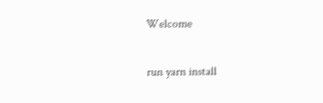Welcome

run yarn install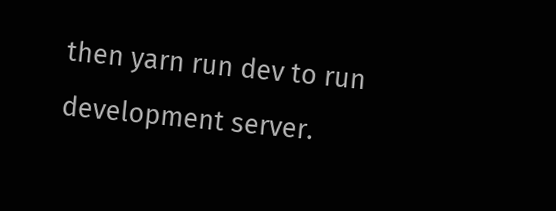then yarn run dev to run development server.